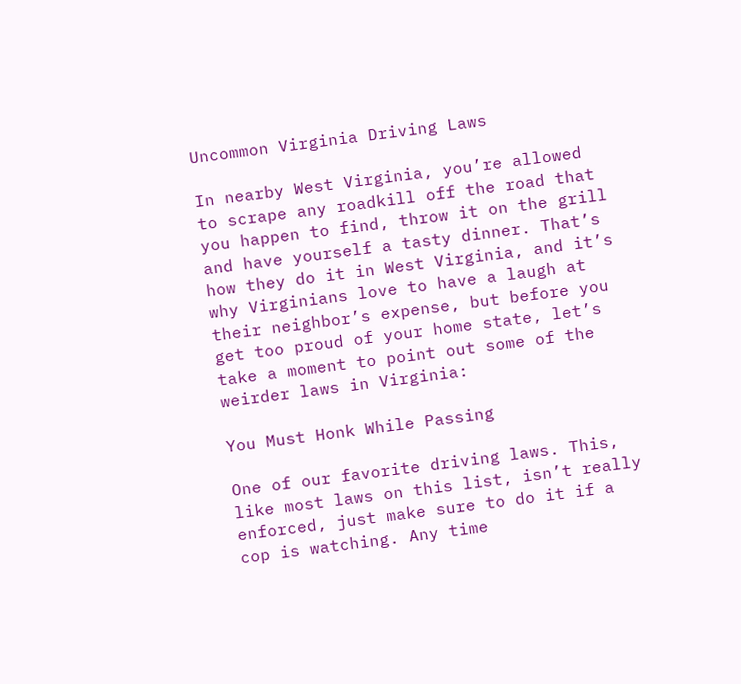Uncommon Virginia Driving Laws

In nearby West Virginia, you’re allowed to scrape any roadkill off the road that you happen to find, throw it on the grill and have yourself a tasty dinner. That’s how they do it in West Virginia, and it’s why Virginians love to have a laugh at their neighbor’s expense, but before you get too proud of your home state, let’s take a moment to point out some of the weirder laws in Virginia:

You Must Honk While Passing

One of our favorite driving laws. This, like most laws on this list, isn’t really enforced, just make sure to do it if a cop is watching. Any time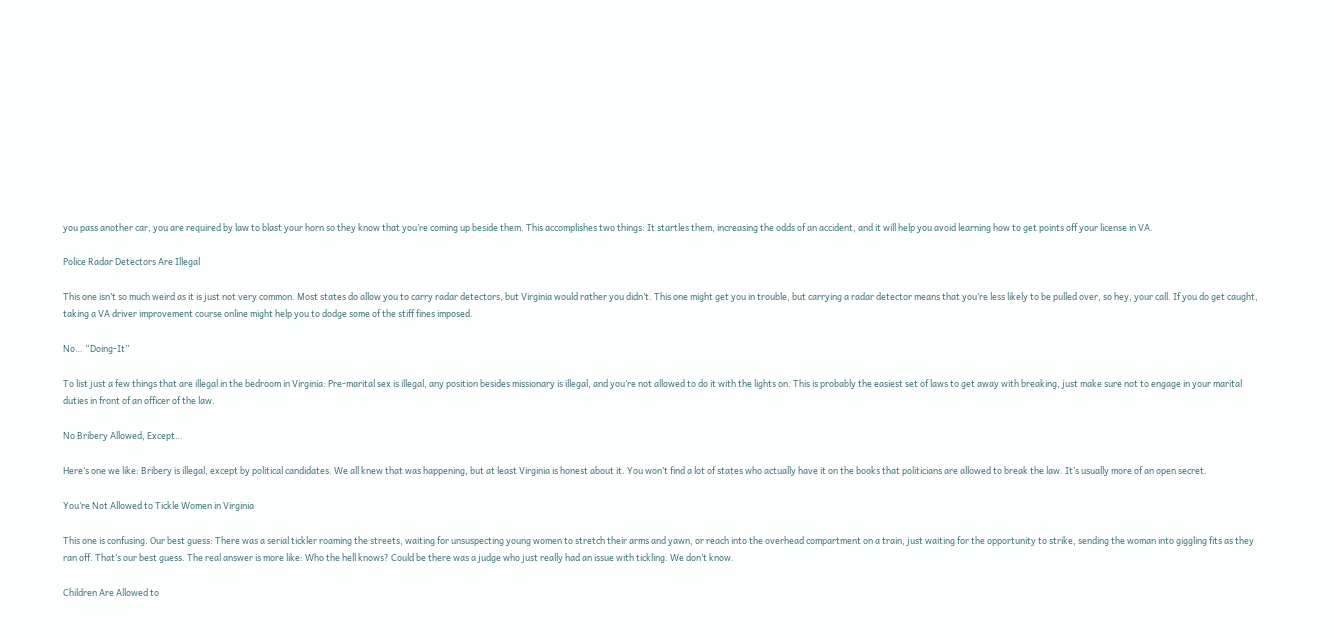you pass another car, you are required by law to blast your horn so they know that you’re coming up beside them. This accomplishes two things: It startles them, increasing the odds of an accident, and it will help you avoid learning how to get points off your license in VA.

Police Radar Detectors Are Illegal

This one isn’t so much weird as it is just not very common. Most states do allow you to carry radar detectors, but Virginia would rather you didn’t. This one might get you in trouble, but carrying a radar detector means that you’re less likely to be pulled over, so hey, your call. If you do get caught, taking a VA driver improvement course online might help you to dodge some of the stiff fines imposed.

No… “Doing-It”

To list just a few things that are illegal in the bedroom in Virginia: Pre-marital sex is illegal, any position besides missionary is illegal, and you’re not allowed to do it with the lights on. This is probably the easiest set of laws to get away with breaking, just make sure not to engage in your marital duties in front of an officer of the law.

No Bribery Allowed, Except…

Here’s one we like: Bribery is illegal, except by political candidates. We all knew that was happening, but at least Virginia is honest about it. You won’t find a lot of states who actually have it on the books that politicians are allowed to break the law. It’s usually more of an open secret.

You’re Not Allowed to Tickle Women in Virginia

This one is confusing. Our best guess: There was a serial tickler roaming the streets, waiting for unsuspecting young women to stretch their arms and yawn, or reach into the overhead compartment on a train, just waiting for the opportunity to strike, sending the woman into giggling fits as they ran off. That’s our best guess. The real answer is more like: Who the hell knows? Could be there was a judge who just really had an issue with tickling. We don’t know.

Children Are Allowed to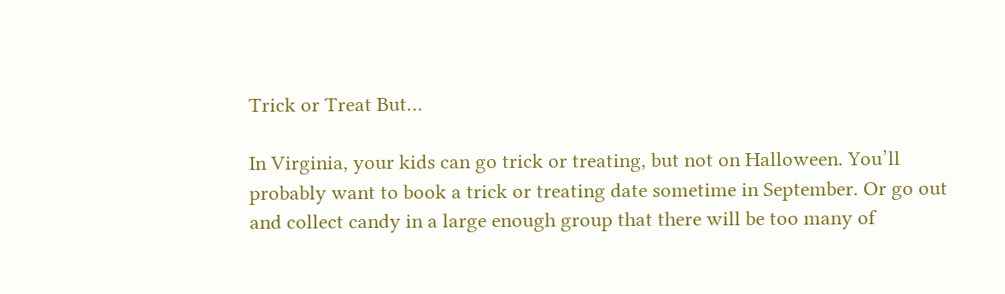Trick or Treat But…

In Virginia, your kids can go trick or treating, but not on Halloween. You’ll probably want to book a trick or treating date sometime in September. Or go out and collect candy in a large enough group that there will be too many of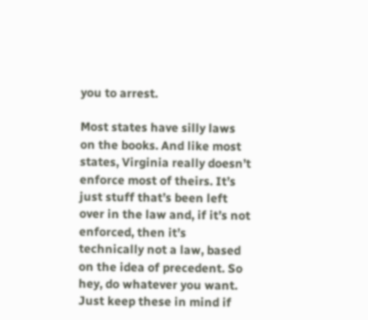you to arrest.

Most states have silly laws on the books. And like most states, Virginia really doesn’t enforce most of theirs. It’s just stuff that’s been left over in the law and, if it’s not enforced, then it’s technically not a law, based on the idea of precedent. So hey, do whatever you want. Just keep these in mind if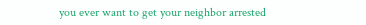you ever want to get your neighbor arrested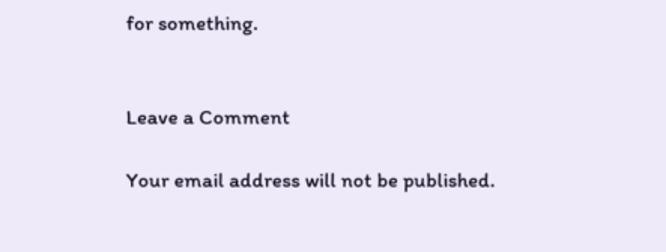for something.


Leave a Comment

Your email address will not be published.